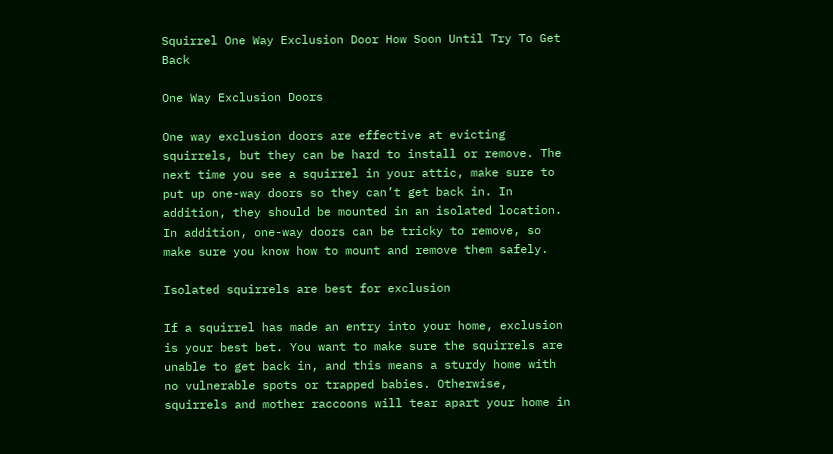Squirrel One Way Exclusion Door How Soon Until Try To Get Back

One Way Exclusion Doors

One way exclusion doors are effective at evicting squirrels, but they can be hard to install or remove. The next time you see a squirrel in your attic, make sure to put up one-way doors so they can’t get back in. In addition, they should be mounted in an isolated location. In addition, one-way doors can be tricky to remove, so make sure you know how to mount and remove them safely.

Isolated squirrels are best for exclusion

If a squirrel has made an entry into your home, exclusion is your best bet. You want to make sure the squirrels are unable to get back in, and this means a sturdy home with no vulnerable spots or trapped babies. Otherwise, squirrels and mother raccoons will tear apart your home in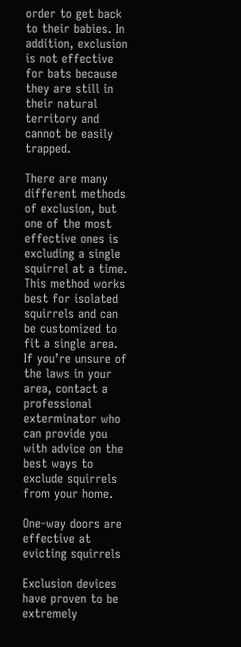order to get back to their babies. In addition, exclusion is not effective for bats because they are still in their natural territory and cannot be easily trapped.

There are many different methods of exclusion, but one of the most effective ones is excluding a single squirrel at a time. This method works best for isolated squirrels and can be customized to fit a single area. If you’re unsure of the laws in your area, contact a professional exterminator who can provide you with advice on the best ways to exclude squirrels from your home.

One-way doors are effective at evicting squirrels

Exclusion devices have proven to be extremely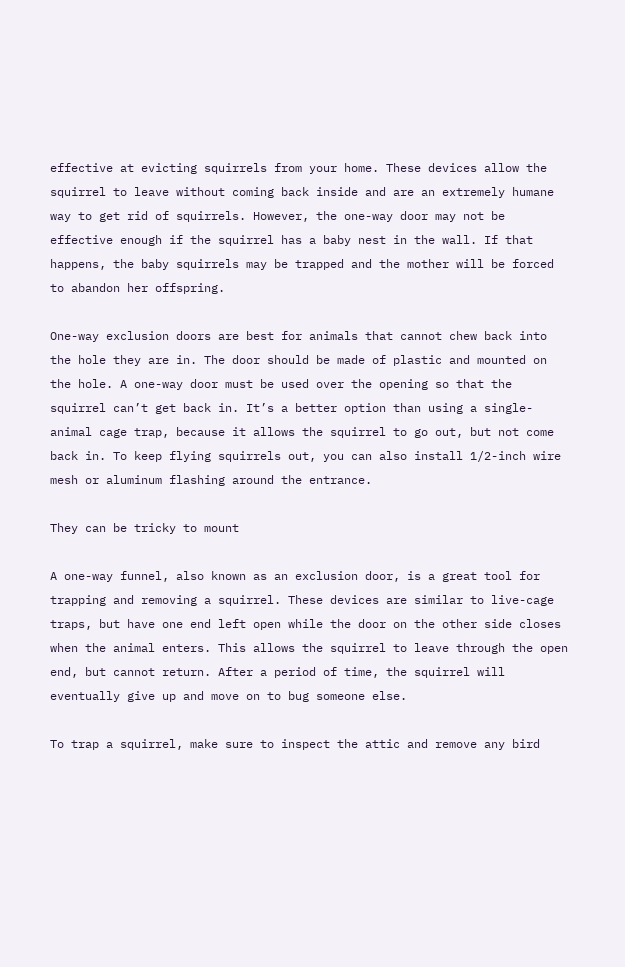effective at evicting squirrels from your home. These devices allow the squirrel to leave without coming back inside and are an extremely humane way to get rid of squirrels. However, the one-way door may not be effective enough if the squirrel has a baby nest in the wall. If that happens, the baby squirrels may be trapped and the mother will be forced to abandon her offspring.

One-way exclusion doors are best for animals that cannot chew back into the hole they are in. The door should be made of plastic and mounted on the hole. A one-way door must be used over the opening so that the squirrel can’t get back in. It’s a better option than using a single-animal cage trap, because it allows the squirrel to go out, but not come back in. To keep flying squirrels out, you can also install 1/2-inch wire mesh or aluminum flashing around the entrance.

They can be tricky to mount

A one-way funnel, also known as an exclusion door, is a great tool for trapping and removing a squirrel. These devices are similar to live-cage traps, but have one end left open while the door on the other side closes when the animal enters. This allows the squirrel to leave through the open end, but cannot return. After a period of time, the squirrel will eventually give up and move on to bug someone else.

To trap a squirrel, make sure to inspect the attic and remove any bird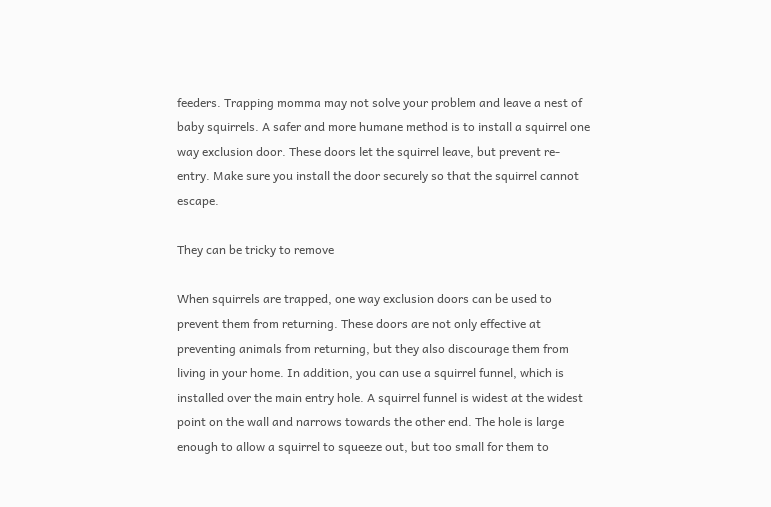feeders. Trapping momma may not solve your problem and leave a nest of baby squirrels. A safer and more humane method is to install a squirrel one way exclusion door. These doors let the squirrel leave, but prevent re-entry. Make sure you install the door securely so that the squirrel cannot escape.

They can be tricky to remove

When squirrels are trapped, one way exclusion doors can be used to prevent them from returning. These doors are not only effective at preventing animals from returning, but they also discourage them from living in your home. In addition, you can use a squirrel funnel, which is installed over the main entry hole. A squirrel funnel is widest at the widest point on the wall and narrows towards the other end. The hole is large enough to allow a squirrel to squeeze out, but too small for them to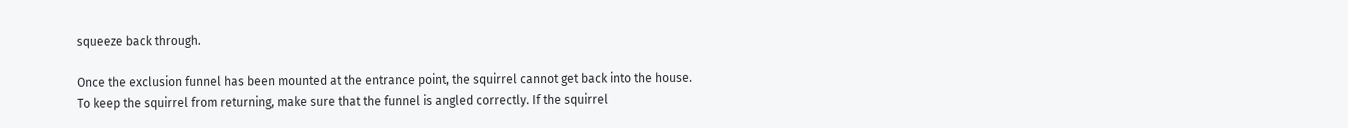squeeze back through.

Once the exclusion funnel has been mounted at the entrance point, the squirrel cannot get back into the house. To keep the squirrel from returning, make sure that the funnel is angled correctly. If the squirrel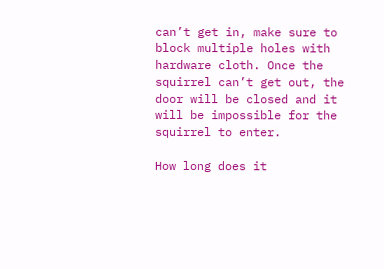can’t get in, make sure to block multiple holes with hardware cloth. Once the squirrel can’t get out, the door will be closed and it will be impossible for the squirrel to enter.

How long does it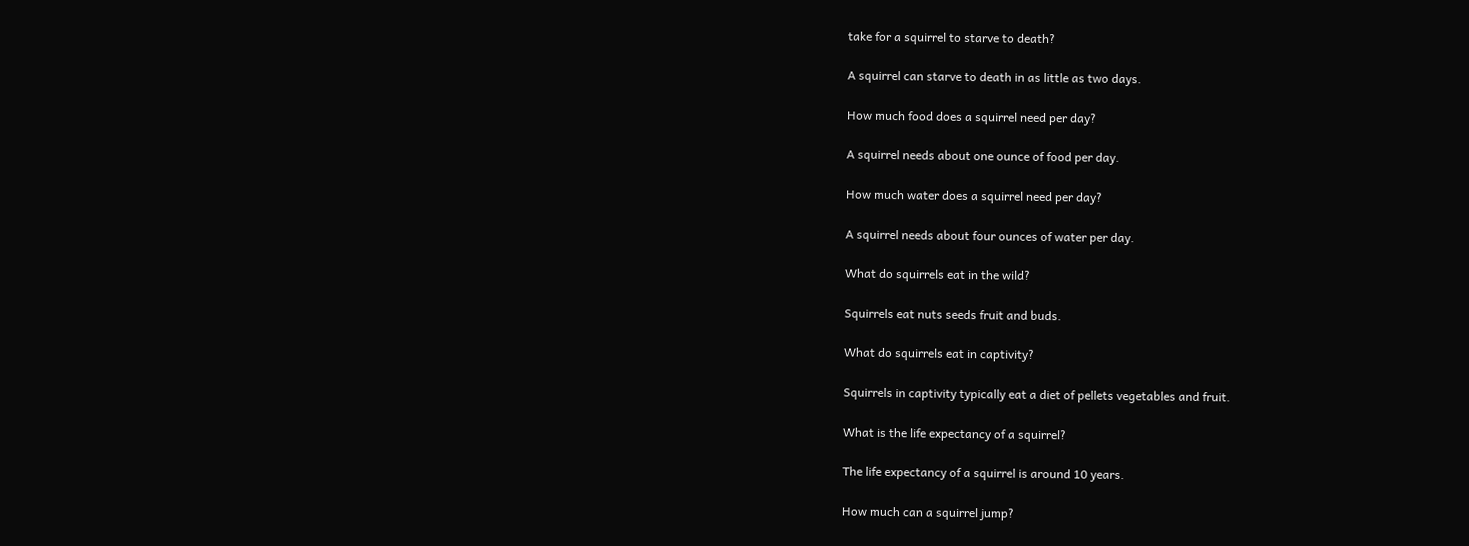take for a squirrel to starve to death?

A squirrel can starve to death in as little as two days.

How much food does a squirrel need per day?

A squirrel needs about one ounce of food per day.

How much water does a squirrel need per day?

A squirrel needs about four ounces of water per day.

What do squirrels eat in the wild?

Squirrels eat nuts seeds fruit and buds.

What do squirrels eat in captivity?

Squirrels in captivity typically eat a diet of pellets vegetables and fruit.

What is the life expectancy of a squirrel?

The life expectancy of a squirrel is around 10 years.

How much can a squirrel jump?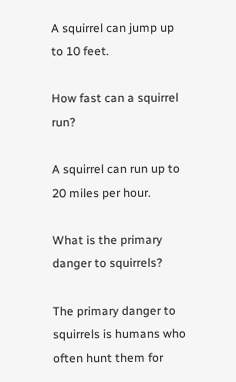A squirrel can jump up to 10 feet.

How fast can a squirrel run?

A squirrel can run up to 20 miles per hour.

What is the primary danger to squirrels?

The primary danger to squirrels is humans who often hunt them for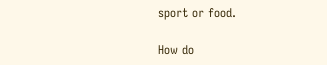sport or food.

How do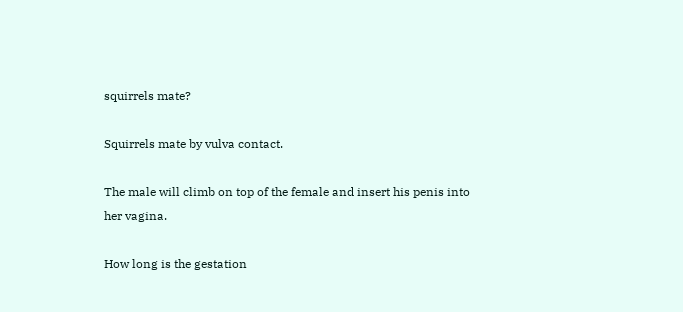squirrels mate?

Squirrels mate by vulva contact.

The male will climb on top of the female and insert his penis into her vagina.

How long is the gestation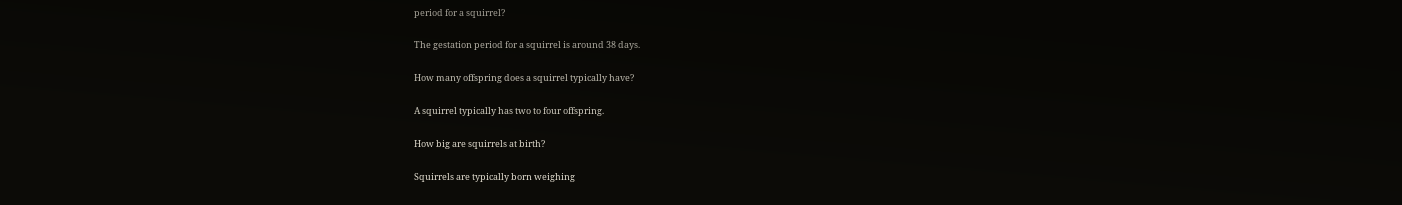period for a squirrel?

The gestation period for a squirrel is around 38 days.

How many offspring does a squirrel typically have?

A squirrel typically has two to four offspring.

How big are squirrels at birth?

Squirrels are typically born weighing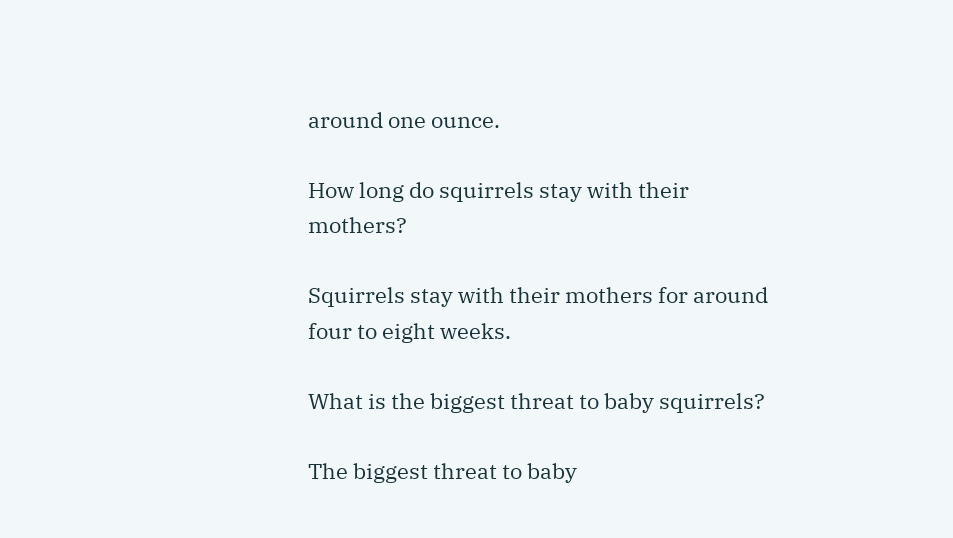around one ounce.

How long do squirrels stay with their mothers?

Squirrels stay with their mothers for around four to eight weeks.

What is the biggest threat to baby squirrels?

The biggest threat to baby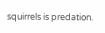squirrels is predation.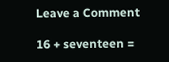Leave a Comment

16 + seventeen =